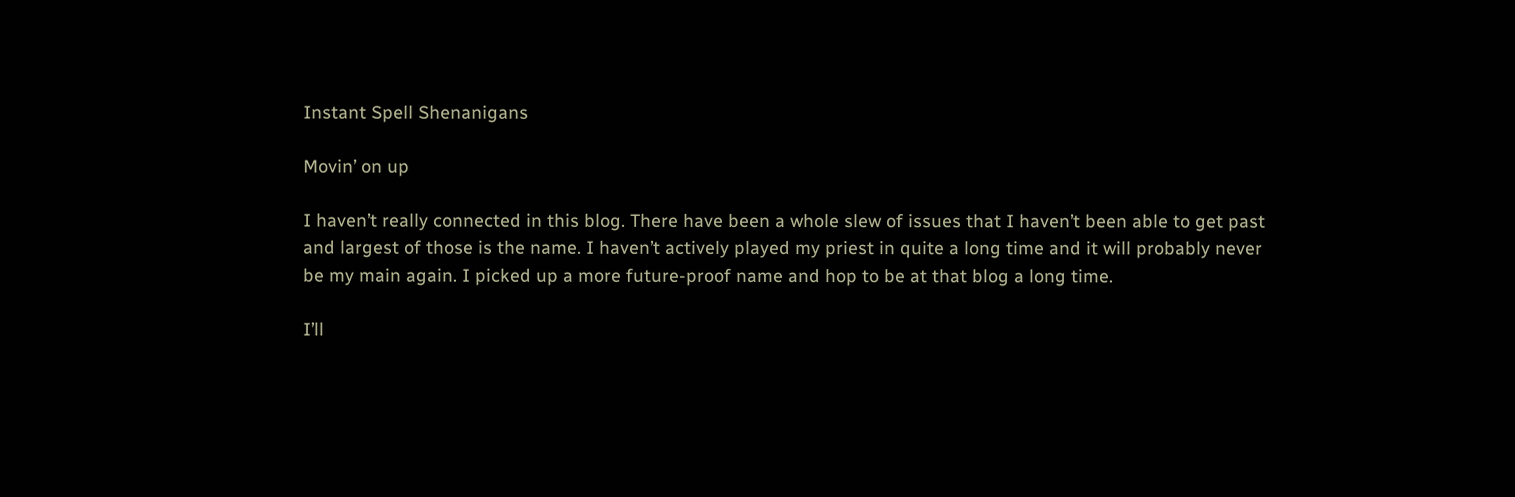Instant Spell Shenanigans

Movin’ on up

I haven’t really connected in this blog. There have been a whole slew of issues that I haven’t been able to get past and largest of those is the name. I haven’t actively played my priest in quite a long time and it will probably never be my main again. I picked up a more future-proof name and hop to be at that blog a long time.

I’ll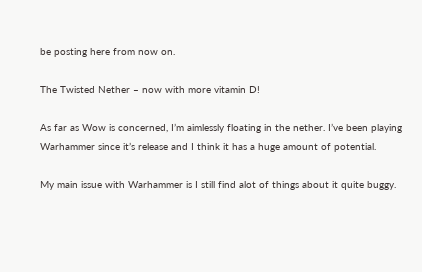be posting here from now on.

The Twisted Nether – now with more vitamin D!

As far as Wow is concerned, I’m aimlessly floating in the nether. I’ve been playing Warhammer since it’s release and I think it has a huge amount of potential.

My main issue with Warhammer is I still find alot of things about it quite buggy.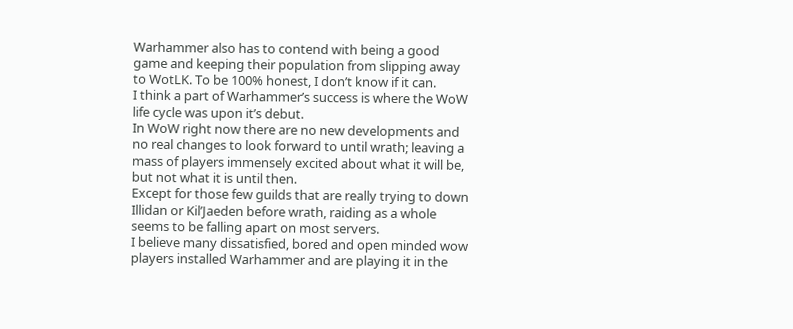Warhammer also has to contend with being a good game and keeping their population from slipping away to WotLK. To be 100% honest, I don’t know if it can.
I think a part of Warhammer’s success is where the WoW life cycle was upon it’s debut.
In WoW right now there are no new developments and no real changes to look forward to until wrath; leaving a mass of players immensely excited about what it will be, but not what it is until then.
Except for those few guilds that are really trying to down Illidan or Kil’Jaeden before wrath, raiding as a whole seems to be falling apart on most servers.
I believe many dissatisfied, bored and open minded wow players installed Warhammer and are playing it in the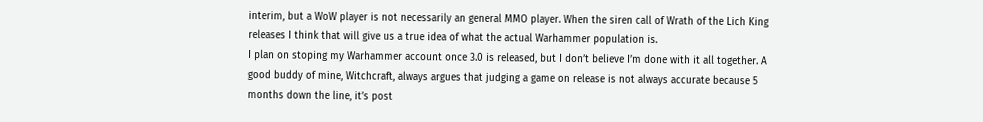interim, but a WoW player is not necessarily an general MMO player. When the siren call of Wrath of the Lich King releases I think that will give us a true idea of what the actual Warhammer population is.
I plan on stoping my Warhammer account once 3.0 is released, but I don’t believe I’m done with it all together. A good buddy of mine, Witchcraft, always argues that judging a game on release is not always accurate because 5 months down the line, it’s post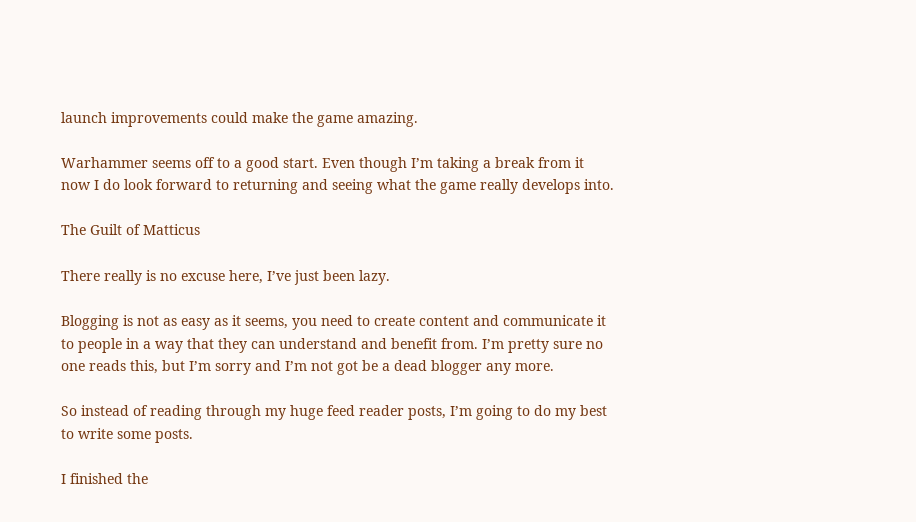launch improvements could make the game amazing.

Warhammer seems off to a good start. Even though I’m taking a break from it now I do look forward to returning and seeing what the game really develops into.

The Guilt of Matticus

There really is no excuse here, I’ve just been lazy.

Blogging is not as easy as it seems, you need to create content and communicate it to people in a way that they can understand and benefit from. I’m pretty sure no one reads this, but I’m sorry and I’m not got be a dead blogger any more.

So instead of reading through my huge feed reader posts, I’m going to do my best to write some posts.

I finished the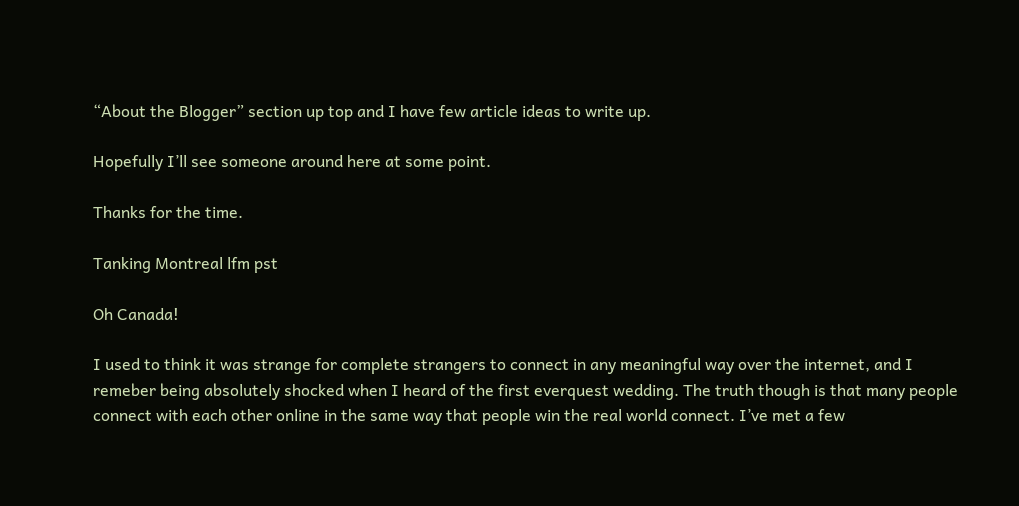“About the Blogger” section up top and I have few article ideas to write up.

Hopefully I’ll see someone around here at some point.

Thanks for the time.

Tanking Montreal lfm pst

Oh Canada!

I used to think it was strange for complete strangers to connect in any meaningful way over the internet, and I remeber being absolutely shocked when I heard of the first everquest wedding. The truth though is that many people connect with each other online in the same way that people win the real world connect. I’ve met a few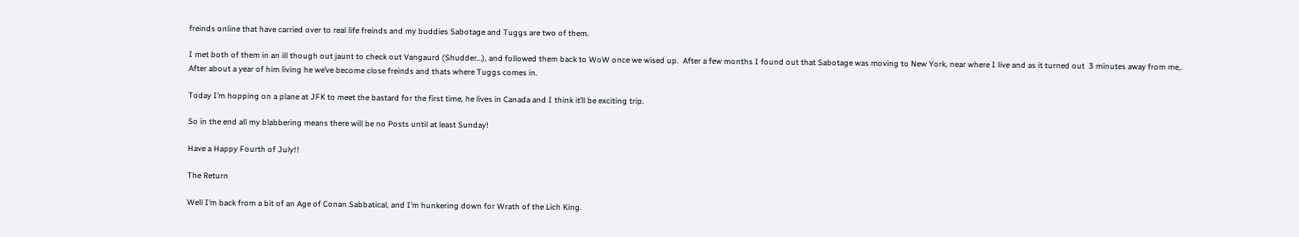freinds online that have carried over to real life freinds and my buddies Sabotage and Tuggs are two of them.

I met both of them in an ill though out jaunt to check out Vangaurd (Shudder…), and followed them back to WoW once we wised up.  After a few months I found out that Sabotage was moving to New York, near where I live and as it turned out  3 minutes away from me,. After about a year of him living he we’ve become close freinds and thats where Tuggs comes in.

Today I’m hopping on a plane at JFK to meet the bastard for the first time, he lives in Canada and I think it’ll be exciting trip.

So in the end all my blabbering means there will be no Posts until at least Sunday!

Have a Happy Fourth of July!!

The Return

Well I’m back from a bit of an Age of Conan Sabbatical, and I’m hunkering down for Wrath of the Lich King.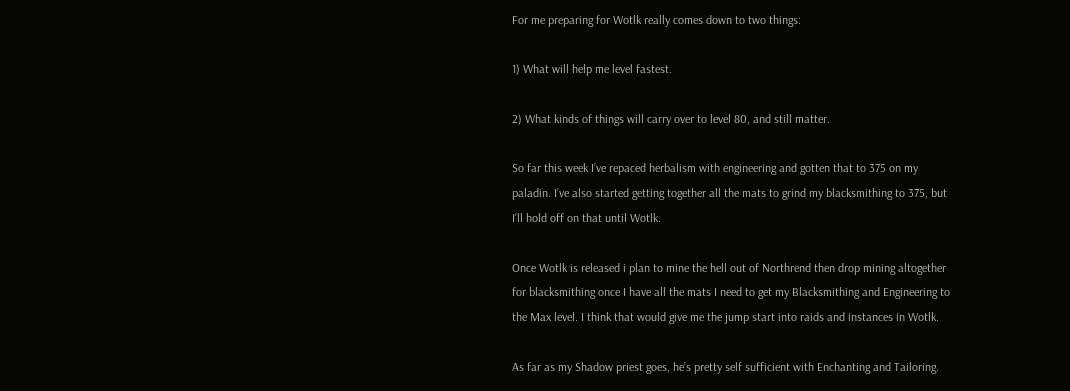For me preparing for Wotlk really comes down to two things:

1) What will help me level fastest.

2) What kinds of things will carry over to level 80, and still matter.

So far this week I’ve repaced herbalism with engineering and gotten that to 375 on my paladin. I’ve also started getting together all the mats to grind my blacksmithing to 375, but I’ll hold off on that until Wotlk.

Once Wotlk is released i plan to mine the hell out of Northrend then drop mining altogether for blacksmithing once I have all the mats I need to get my Blacksmithing and Engineering to the Max level. I think that would give me the jump start into raids and instances in Wotlk.

As far as my Shadow priest goes, he’s pretty self sufficient with Enchanting and Tailoring.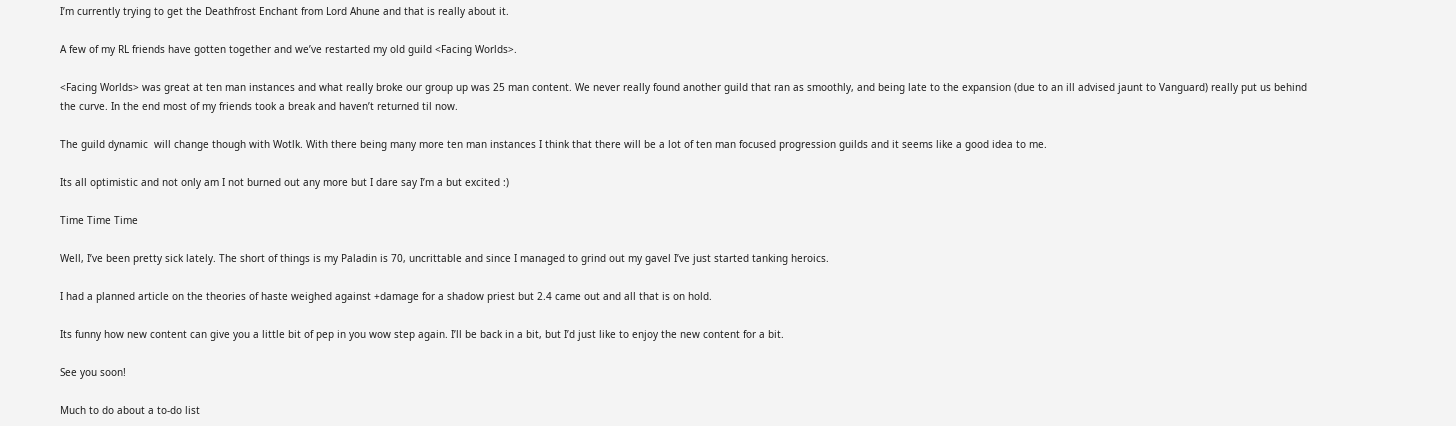I’m currently trying to get the Deathfrost Enchant from Lord Ahune and that is really about it.

A few of my RL friends have gotten together and we’ve restarted my old guild <Facing Worlds>.

<Facing Worlds> was great at ten man instances and what really broke our group up was 25 man content. We never really found another guild that ran as smoothly, and being late to the expansion (due to an ill advised jaunt to Vanguard) really put us behind the curve. In the end most of my friends took a break and haven’t returned til now.

The guild dynamic  will change though with Wotlk. With there being many more ten man instances I think that there will be a lot of ten man focused progression guilds and it seems like a good idea to me.

Its all optimistic and not only am I not burned out any more but I dare say I’m a but excited :)

Time Time Time

Well, I’ve been pretty sick lately. The short of things is my Paladin is 70, uncrittable and since I managed to grind out my gavel I’ve just started tanking heroics.

I had a planned article on the theories of haste weighed against +damage for a shadow priest but 2.4 came out and all that is on hold.

Its funny how new content can give you a little bit of pep in you wow step again. I’ll be back in a bit, but I’d just like to enjoy the new content for a bit.

See you soon!

Much to do about a to-do list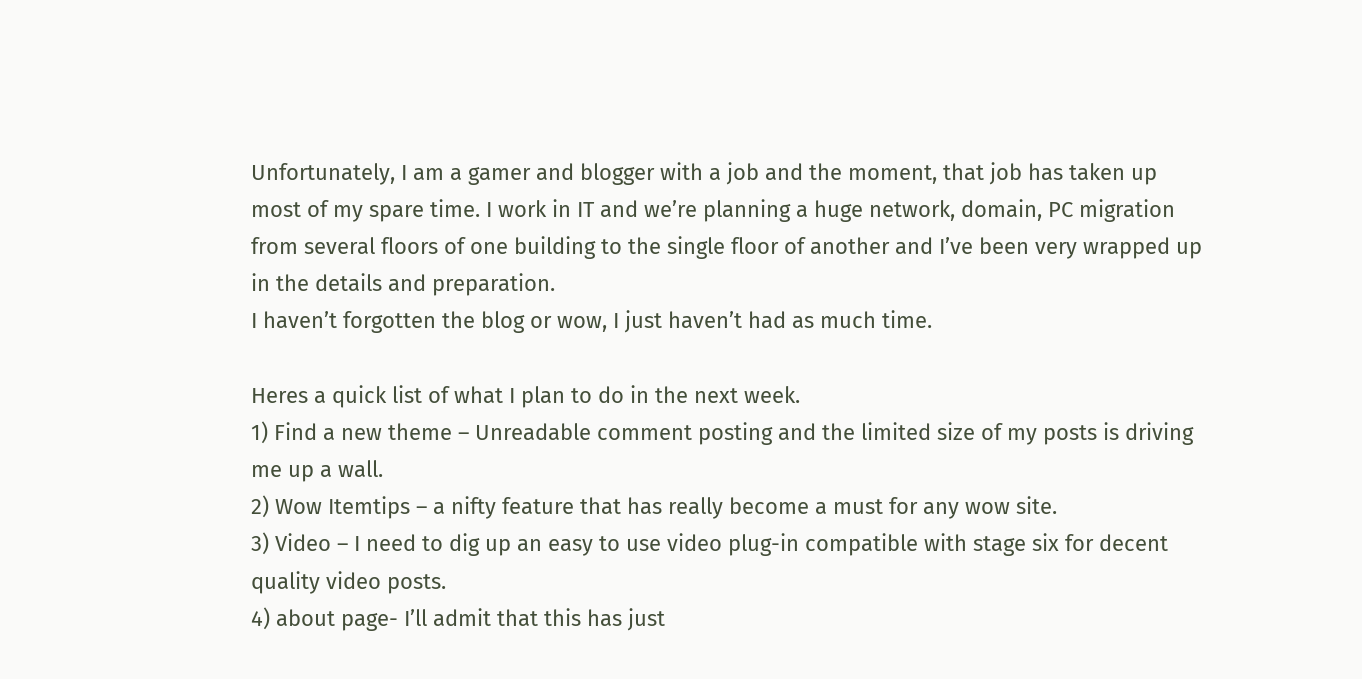Unfortunately, I am a gamer and blogger with a job and the moment, that job has taken up most of my spare time. I work in IT and we’re planning a huge network, domain, PC migration from several floors of one building to the single floor of another and I’ve been very wrapped up in the details and preparation.
I haven’t forgotten the blog or wow, I just haven’t had as much time.

Heres a quick list of what I plan to do in the next week.
1) Find a new theme – Unreadable comment posting and the limited size of my posts is driving me up a wall.
2) Wow Itemtips – a nifty feature that has really become a must for any wow site.
3) Video – I need to dig up an easy to use video plug-in compatible with stage six for decent quality video posts.
4) about page- I’ll admit that this has just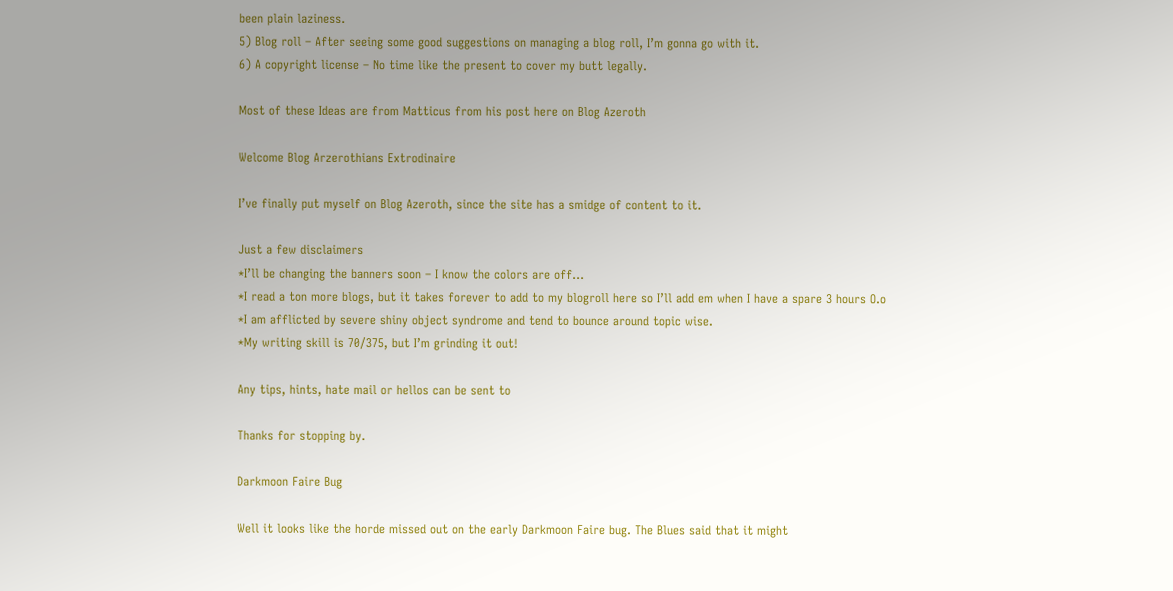been plain laziness.
5) Blog roll – After seeing some good suggestions on managing a blog roll, I’m gonna go with it.
6) A copyright license – No time like the present to cover my butt legally.

Most of these Ideas are from Matticus from his post here on Blog Azeroth

Welcome Blog Arzerothians Extrodinaire

I’ve finally put myself on Blog Azeroth, since the site has a smidge of content to it.

Just a few disclaimers
*I’ll be changing the banners soon – I know the colors are off…
*I read a ton more blogs, but it takes forever to add to my blogroll here so I’ll add em when I have a spare 3 hours O.o
*I am afflicted by severe shiny object syndrome and tend to bounce around topic wise.
*My writing skill is 70/375, but I’m grinding it out!

Any tips, hints, hate mail or hellos can be sent to

Thanks for stopping by.

Darkmoon Faire Bug

Well it looks like the horde missed out on the early Darkmoon Faire bug. The Blues said that it might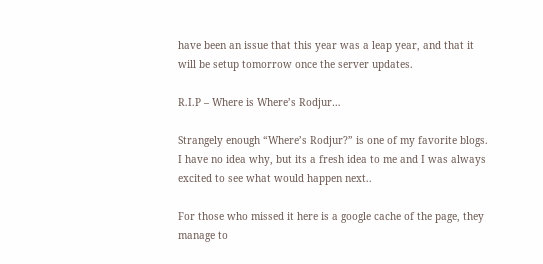have been an issue that this year was a leap year, and that it will be setup tomorrow once the server updates.

R.I.P – Where is Where’s Rodjur…

Strangely enough “Where’s Rodjur?” is one of my favorite blogs. I have no idea why, but its a fresh idea to me and I was always excited to see what would happen next..

For those who missed it here is a google cache of the page, they manage to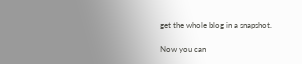get the whole blog in a snapshot.

Now you can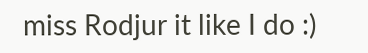miss Rodjur it like I do :)